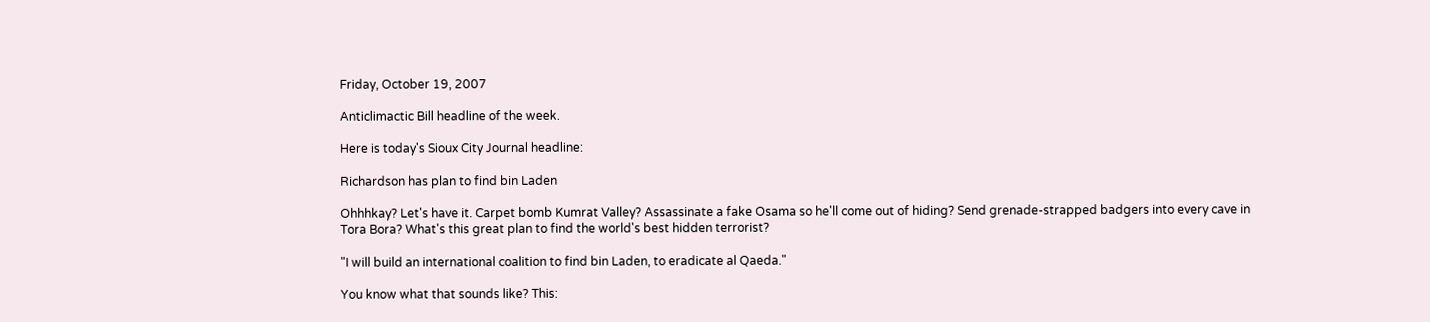Friday, October 19, 2007

Anticlimactic Bill headline of the week.

Here is today's Sioux City Journal headline:

Richardson has plan to find bin Laden

Ohhhkay? Let's have it. Carpet bomb Kumrat Valley? Assassinate a fake Osama so he'll come out of hiding? Send grenade-strapped badgers into every cave in Tora Bora? What's this great plan to find the world's best hidden terrorist?

"I will build an international coalition to find bin Laden, to eradicate al Qaeda."

You know what that sounds like? This: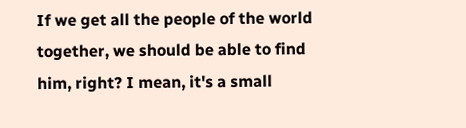If we get all the people of the world together, we should be able to find him, right? I mean, it's a small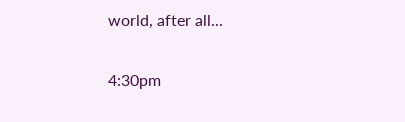world, after all...

4:30pm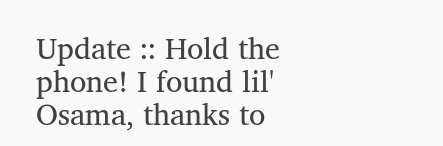Update :: Hold the phone! I found lil' Osama, thanks to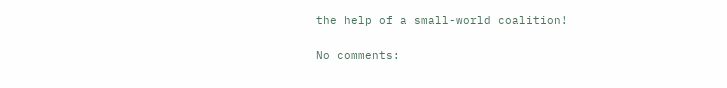the help of a small-world coalition!

No comments: